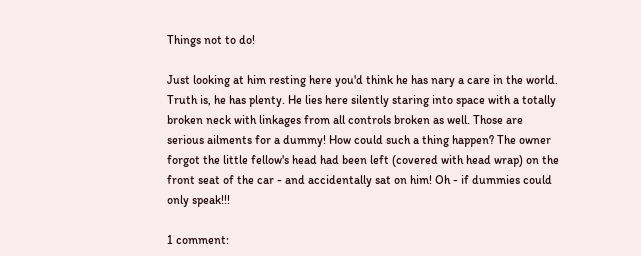Things not to do!

Just looking at him resting here you'd think he has nary a care in the world. Truth is, he has plenty. He lies here silently staring into space with a totally broken neck with linkages from all controls broken as well. Those are serious ailments for a dummy! How could such a thing happen? The owner forgot the little fellow's head had been left (covered with head wrap) on the front seat of the car - and accidentally sat on him! Oh - if dummies could only speak!!!

1 comment: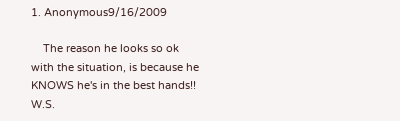1. Anonymous9/16/2009

    The reason he looks so ok with the situation, is because he KNOWS he's in the best hands!! W.S.